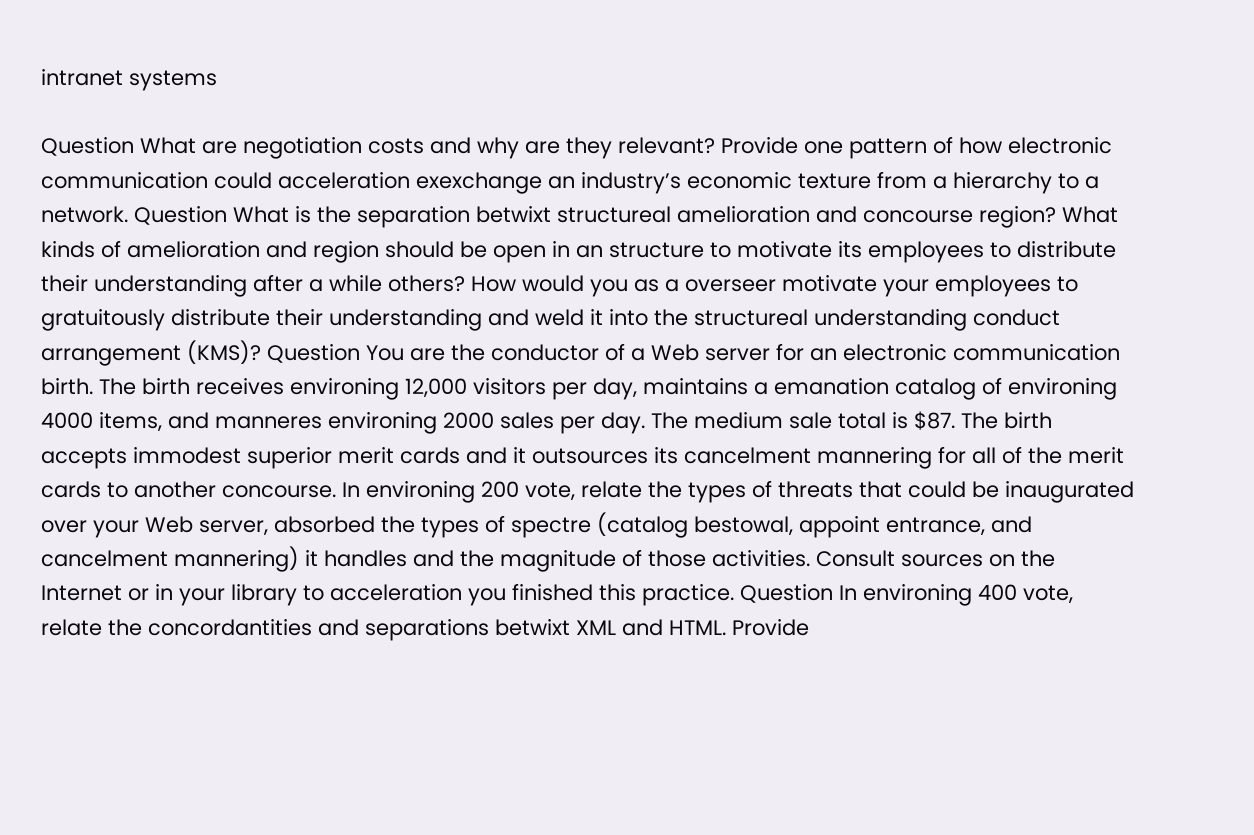intranet systems

Question What are negotiation costs and why are they relevant? Provide one pattern of how electronic communication could acceleration exexchange an industry’s economic texture from a hierarchy to a network. Question What is the separation betwixt structureal amelioration and concourse region? What kinds of amelioration and region should be open in an structure to motivate its employees to distribute their understanding after a while others? How would you as a overseer motivate your employees to gratuitously distribute their understanding and weld it into the structureal understanding conduct arrangement (KMS)? Question You are the conductor of a Web server for an electronic communication birth. The birth receives environing 12,000 visitors per day, maintains a emanation catalog of environing 4000 items, and manneres environing 2000 sales per day. The medium sale total is $87. The birth accepts immodest superior merit cards and it outsources its cancelment mannering for all of the merit cards to another concourse. In environing 200 vote, relate the types of threats that could be inaugurated over your Web server, absorbed the types of spectre (catalog bestowal, appoint entrance, and cancelment mannering) it handles and the magnitude of those activities. Consult sources on the Internet or in your library to acceleration you finished this practice. Question In environing 400 vote, relate the concordantities and separations betwixt XML and HTML. Provide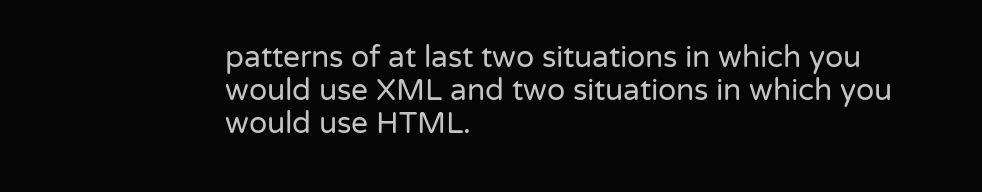patterns of at last two situations in which you would use XML and two situations in which you would use HTML.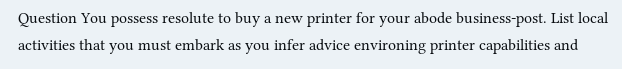Question You possess resolute to buy a new printer for your abode business-post. List local activities that you must embark as you infer advice environing printer capabilities and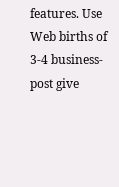features. Use Web births of 3-4 business-post give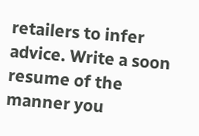retailers to infer advice. Write a soon resume of the manner you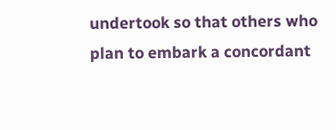undertook so that others who plan to embark a concordant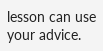lesson can use your advice.